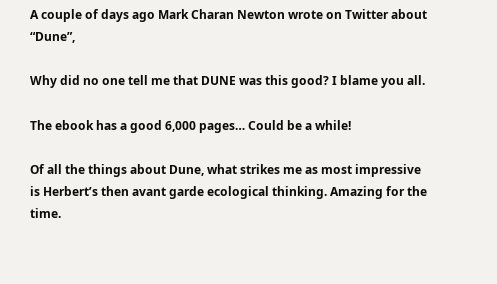A couple of days ago Mark Charan Newton wrote on Twitter about “Dune”,

Why did no one tell me that DUNE was this good? I blame you all.

The ebook has a good 6,000 pages… Could be a while!

Of all the things about Dune, what strikes me as most impressive is Herbert’s then avant garde ecological thinking. Amazing for the time.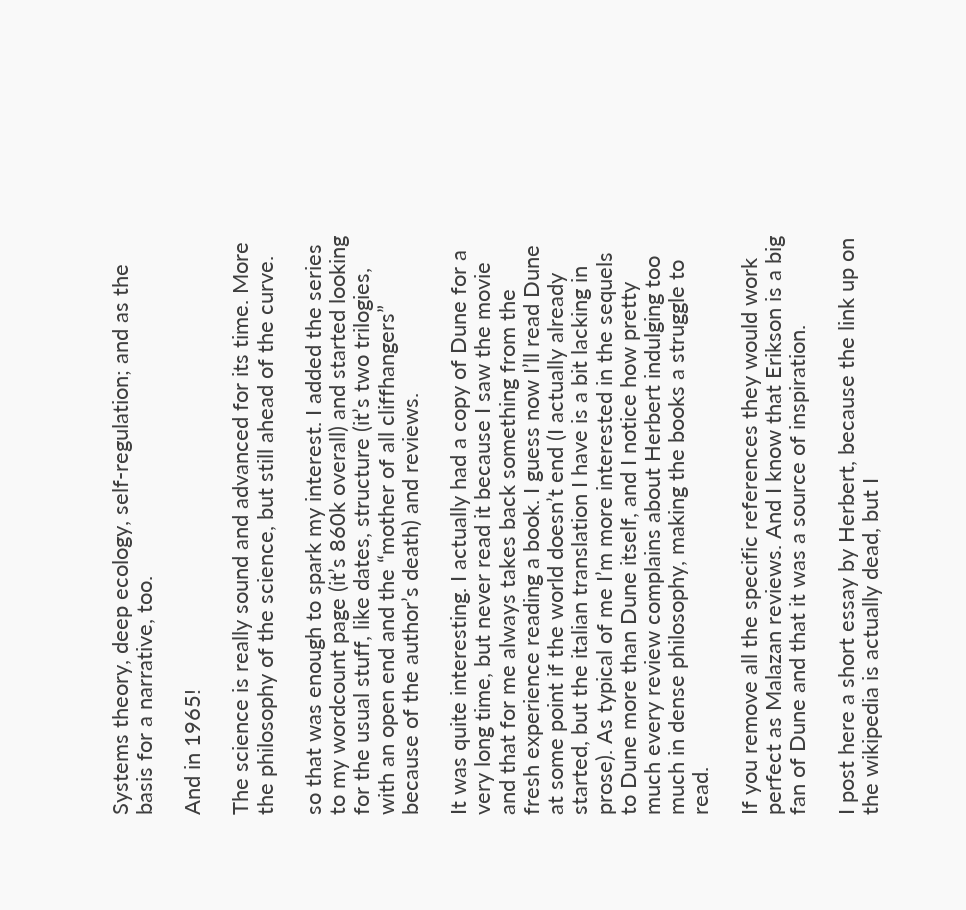Systems theory, deep ecology, self-regulation; and as the basis for a narrative, too.

And in 1965!

The science is really sound and advanced for its time. More the philosophy of the science, but still ahead of the curve.

so that was enough to spark my interest. I added the series to my wordcount page (it’s 860k overall) and started looking for the usual stuff, like dates, structure (it’s two trilogies, with an open end and the “mother of all cliffhangers” because of the author’s death) and reviews.

It was quite interesting. I actually had a copy of Dune for a very long time, but never read it because I saw the movie and that for me always takes back something from the fresh experience reading a book. I guess now I’ll read Dune at some point if the world doesn’t end (I actually already started, but the italian translation I have is a bit lacking in prose). As typical of me I’m more interested in the sequels to Dune more than Dune itself, and I notice how pretty much every review complains about Herbert indulging too much in dense philosophy, making the books a struggle to read.

If you remove all the specific references they would work perfect as Malazan reviews. And I know that Erikson is a big fan of Dune and that it was a source of inspiration.

I post here a short essay by Herbert, because the link up on the wikipedia is actually dead, but I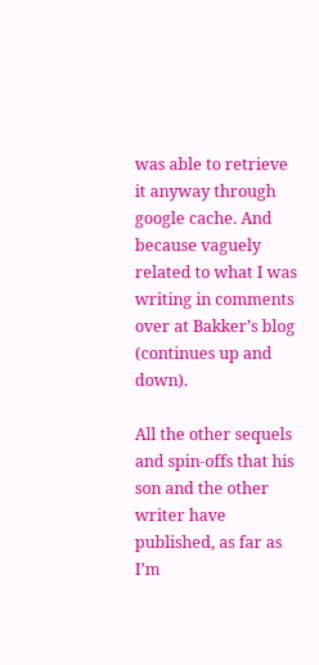was able to retrieve it anyway through google cache. And because vaguely related to what I was writing in comments over at Bakker’s blog (continues up and down).

All the other sequels and spin-offs that his son and the other writer have published, as far as I’m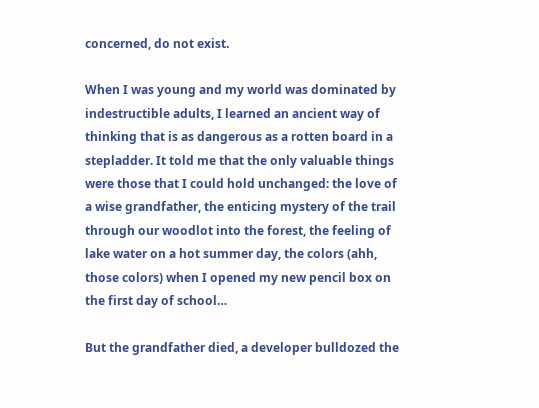concerned, do not exist.

When I was young and my world was dominated by indestructible adults, I learned an ancient way of thinking that is as dangerous as a rotten board in a stepladder. It told me that the only valuable things were those that I could hold unchanged: the love of a wise grandfather, the enticing mystery of the trail through our woodlot into the forest, the feeling of lake water on a hot summer day, the colors (ahh, those colors) when I opened my new pencil box on the first day of school…

But the grandfather died, a developer bulldozed the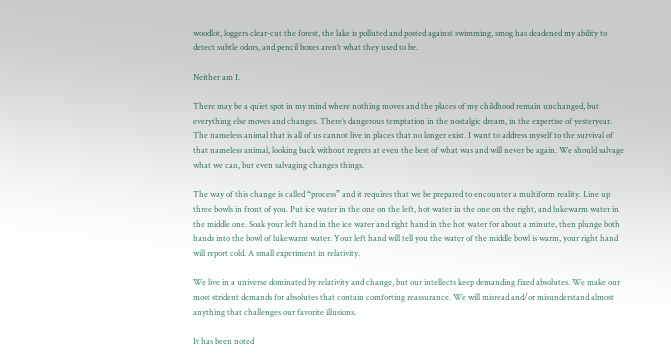woodlot, loggers clear-cut the forest, the lake is polluted and posted against swimming, smog has deadened my ability to detect subtle odors, and pencil boxes aren’t what they used to be.

Neither am I.

There may be a quiet spot in my mind where nothing moves and the places of my childhood remain unchanged, but everything else moves and changes. There’s dangerous temptation in the nostalgic dream, in the expertise of yesteryear. The nameless animal that is all of us cannot live in places that no longer exist. I want to address myself to the survival of that nameless animal, looking back without regrets at even the best of what was and will never be again. We should salvage what we can, but even salvaging changes things.

The way of this change is called “process” and it requires that we be prepared to encounter a multiform reality. Line up three bowls in front of you. Put ice water in the one on the left, hot water in the one on the right, and lukewarm water in the middle one. Soak your left hand in the ice water and right hand in the hot water for about a minute, then plunge both hands into the bowl of lukewarm water. Your left hand will tell you the water of the middle bowl is warm, your right hand will report cold. A small experiment in relativity.

We live in a universe dominated by relativity and change, but our intellects keep demanding fixed absolutes. We make our most strident demands for absolutes that contain comforting reassurance. We will misread and/or misunderstand almost anything that challenges our favorite illusions.

It has been noted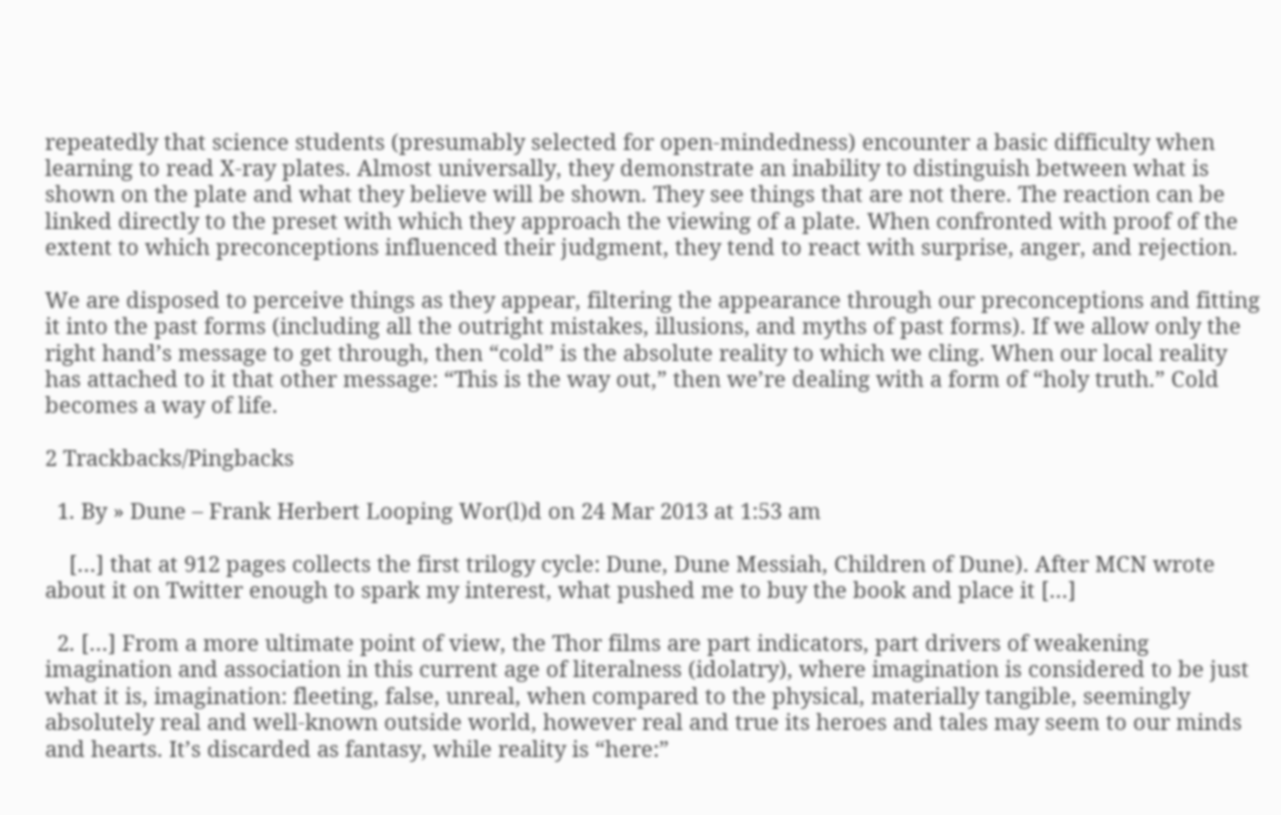repeatedly that science students (presumably selected for open-mindedness) encounter a basic difficulty when learning to read X-ray plates. Almost universally, they demonstrate an inability to distinguish between what is shown on the plate and what they believe will be shown. They see things that are not there. The reaction can be linked directly to the preset with which they approach the viewing of a plate. When confronted with proof of the extent to which preconceptions influenced their judgment, they tend to react with surprise, anger, and rejection.

We are disposed to perceive things as they appear, filtering the appearance through our preconceptions and fitting it into the past forms (including all the outright mistakes, illusions, and myths of past forms). If we allow only the right hand’s message to get through, then “cold” is the absolute reality to which we cling. When our local reality has attached to it that other message: “This is the way out,” then we’re dealing with a form of “holy truth.” Cold becomes a way of life.

2 Trackbacks/Pingbacks

  1. By » Dune – Frank Herbert Looping Wor(l)d on 24 Mar 2013 at 1:53 am

    […] that at 912 pages collects the first trilogy cycle: Dune, Dune Messiah, Children of Dune). After MCN wrote about it on Twitter enough to spark my interest, what pushed me to buy the book and place it […]

  2. […] From a more ultimate point of view, the Thor films are part indicators, part drivers of weakening imagination and association in this current age of literalness (idolatry), where imagination is considered to be just what it is, imagination: fleeting, false, unreal, when compared to the physical, materially tangible, seemingly absolutely real and well-known outside world, however real and true its heroes and tales may seem to our minds and hearts. It’s discarded as fantasy, while reality is “here:”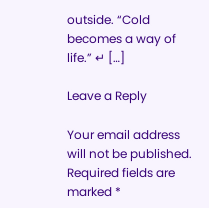outside. “Cold becomes a way of life.” ↵ […]

Leave a Reply

Your email address will not be published. Required fields are marked *